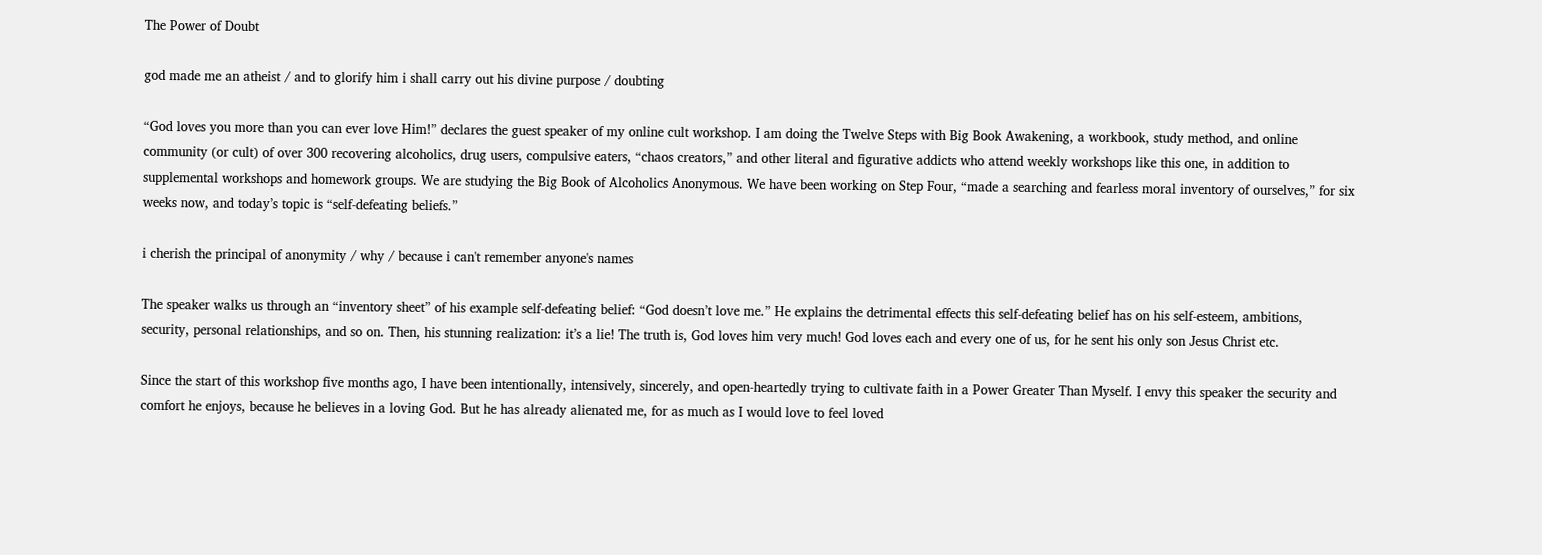The Power of Doubt

god made me an atheist / and to glorify him i shall carry out his divine purpose / doubting

“God loves you more than you can ever love Him!” declares the guest speaker of my online cult workshop. I am doing the Twelve Steps with Big Book Awakening, a workbook, study method, and online community (or cult) of over 300 recovering alcoholics, drug users, compulsive eaters, “chaos creators,” and other literal and figurative addicts who attend weekly workshops like this one, in addition to supplemental workshops and homework groups. We are studying the Big Book of Alcoholics Anonymous. We have been working on Step Four, “made a searching and fearless moral inventory of ourselves,” for six weeks now, and today’s topic is “self-defeating beliefs.”

i cherish the principal of anonymity / why / because i can't remember anyone's names

The speaker walks us through an “inventory sheet” of his example self-defeating belief: “God doesn’t love me.” He explains the detrimental effects this self-defeating belief has on his self-esteem, ambitions, security, personal relationships, and so on. Then, his stunning realization: it’s a lie! The truth is, God loves him very much! God loves each and every one of us, for he sent his only son Jesus Christ etc.

Since the start of this workshop five months ago, I have been intentionally, intensively, sincerely, and open-heartedly trying to cultivate faith in a Power Greater Than Myself. I envy this speaker the security and comfort he enjoys, because he believes in a loving God. But he has already alienated me, for as much as I would love to feel loved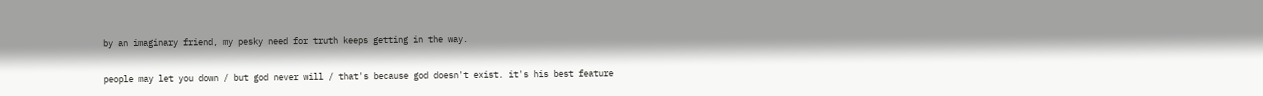by an imaginary friend, my pesky need for truth keeps getting in the way.

people may let you down / but god never will / that's because god doesn't exist. it's his best feature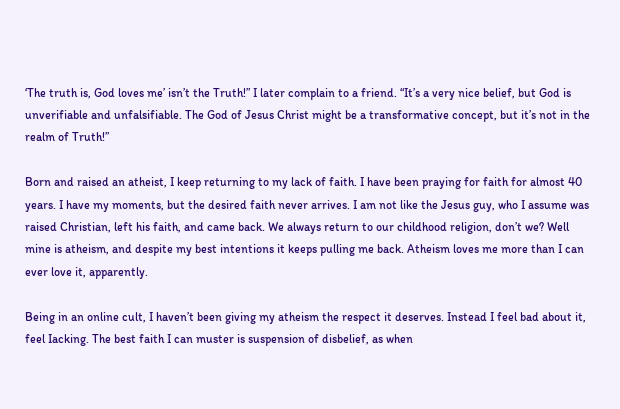‘The truth is, God loves me’ isn’t the Truth!” I later complain to a friend. “It’s a very nice belief, but God is unverifiable and unfalsifiable. The God of Jesus Christ might be a transformative concept, but it’s not in the realm of Truth!”

Born and raised an atheist, I keep returning to my lack of faith. I have been praying for faith for almost 40 years. I have my moments, but the desired faith never arrives. I am not like the Jesus guy, who I assume was raised Christian, left his faith, and came back. We always return to our childhood religion, don’t we? Well mine is atheism, and despite my best intentions it keeps pulling me back. Atheism loves me more than I can ever love it, apparently.

Being in an online cult, I haven’t been giving my atheism the respect it deserves. Instead I feel bad about it, feel Iacking. The best faith I can muster is suspension of disbelief, as when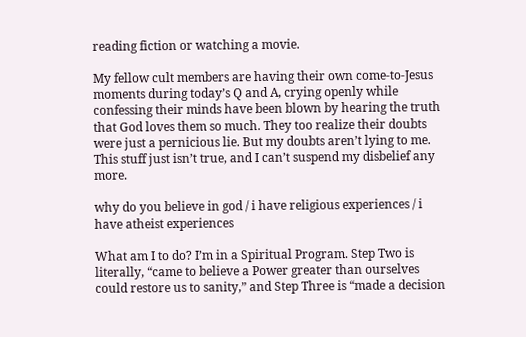reading fiction or watching a movie.

My fellow cult members are having their own come-to-Jesus moments during today’s Q and A, crying openly while confessing their minds have been blown by hearing the truth that God loves them so much. They too realize their doubts were just a pernicious lie. But my doubts aren’t lying to me. This stuff just isn’t true, and I can’t suspend my disbelief any more.

why do you believe in god / i have religious experiences / i have atheist experiences

What am I to do? I’m in a Spiritual Program. Step Two is literally, “came to believe a Power greater than ourselves could restore us to sanity,” and Step Three is “made a decision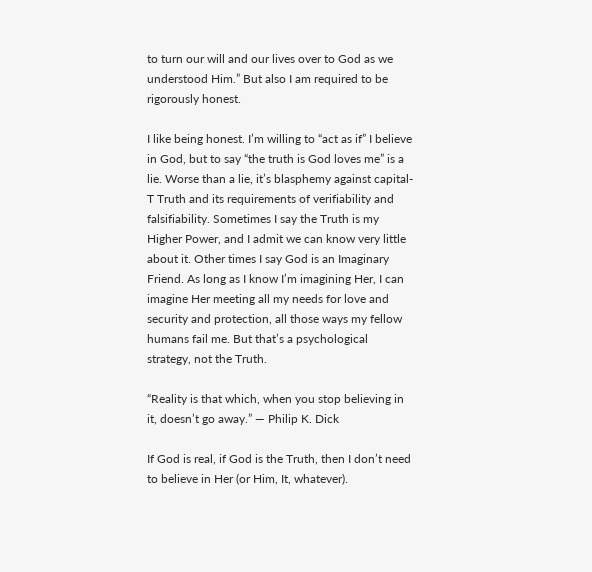to turn our will and our lives over to God as we understood Him.” But also I am required to be rigorously honest.

I like being honest. I’m willing to “act as if” I believe in God, but to say “the truth is God loves me” is a lie. Worse than a lie, it’s blasphemy against capital-T Truth and its requirements of verifiability and falsifiability. Sometimes I say the Truth is my Higher Power, and I admit we can know very little about it. Other times I say God is an Imaginary Friend. As long as I know I’m imagining Her, I can imagine Her meeting all my needs for love and security and protection, all those ways my fellow humans fail me. But that’s a psychological strategy, not the Truth.

“Reality is that which, when you stop believing in it, doesn’t go away.” — Philip K. Dick

If God is real, if God is the Truth, then I don’t need to believe in Her (or Him, It, whatever).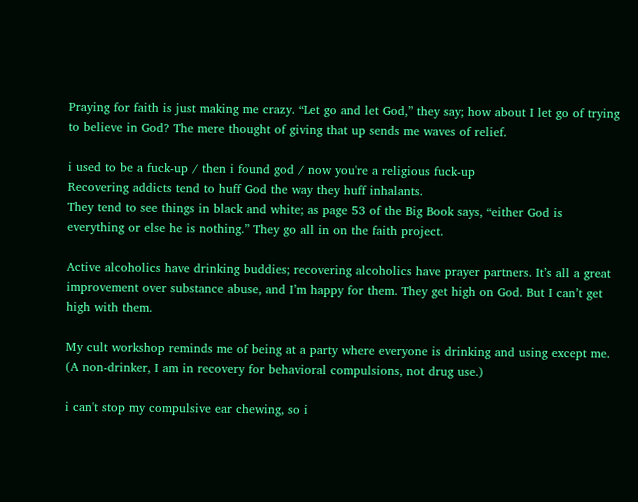Praying for faith is just making me crazy. “Let go and let God,” they say; how about I let go of trying to believe in God? The mere thought of giving that up sends me waves of relief.

i used to be a fuck-up / then i found god / now you're a religious fuck-up
Recovering addicts tend to huff God the way they huff inhalants.
They tend to see things in black and white; as page 53 of the Big Book says, “either God is everything or else he is nothing.” They go all in on the faith project.

Active alcoholics have drinking buddies; recovering alcoholics have prayer partners. It’s all a great improvement over substance abuse, and I’m happy for them. They get high on God. But I can’t get high with them.

My cult workshop reminds me of being at a party where everyone is drinking and using except me. (A non-drinker, I am in recovery for behavioral compulsions, not drug use.)

i can't stop my compulsive ear chewing, so i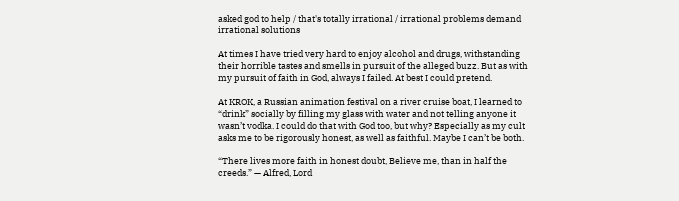asked god to help / that's totally irrational / irrational problems demand irrational solutions

At times I have tried very hard to enjoy alcohol and drugs, withstanding their horrible tastes and smells in pursuit of the alleged buzz. But as with my pursuit of faith in God, always I failed. At best I could pretend.

At KROK, a Russian animation festival on a river cruise boat, I learned to “drink” socially by filling my glass with water and not telling anyone it wasn’t vodka. I could do that with God too, but why? Especially as my cult asks me to be rigorously honest, as well as faithful. Maybe I can’t be both.

“There lives more faith in honest doubt, Believe me, than in half the creeds.” — Alfred, Lord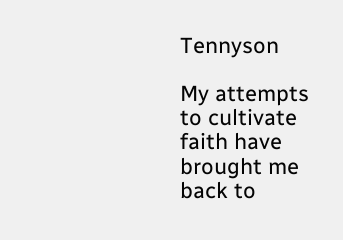Tennyson

My attempts to cultivate faith have brought me back to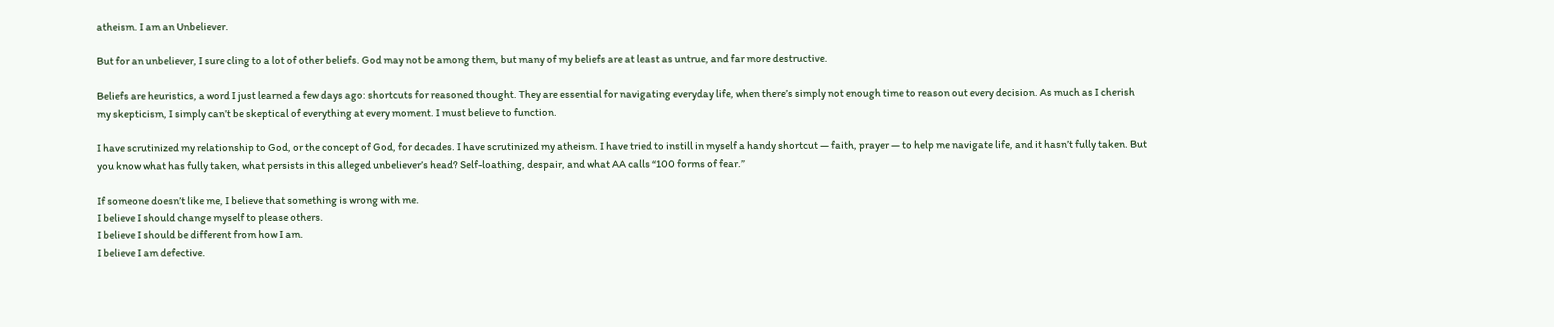atheism. I am an Unbeliever.

But for an unbeliever, I sure cling to a lot of other beliefs. God may not be among them, but many of my beliefs are at least as untrue, and far more destructive.

Beliefs are heuristics, a word I just learned a few days ago: shortcuts for reasoned thought. They are essential for navigating everyday life, when there’s simply not enough time to reason out every decision. As much as I cherish my skepticism, I simply can’t be skeptical of everything at every moment. I must believe to function.

I have scrutinized my relationship to God, or the concept of God, for decades. I have scrutinized my atheism. I have tried to instill in myself a handy shortcut — faith, prayer — to help me navigate life, and it hasn’t fully taken. But you know what has fully taken, what persists in this alleged unbeliever’s head? Self-loathing, despair, and what AA calls “100 forms of fear.”

If someone doesn’t like me, I believe that something is wrong with me.
I believe I should change myself to please others.
I believe I should be different from how I am.
I believe I am defective.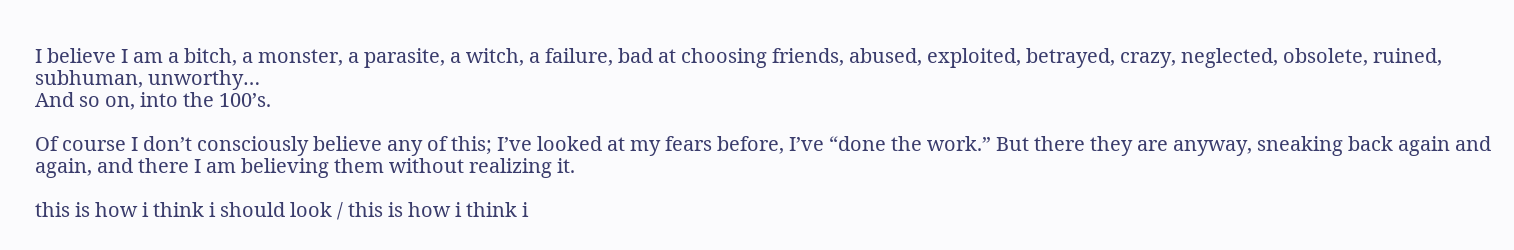I believe I am a bitch, a monster, a parasite, a witch, a failure, bad at choosing friends, abused, exploited, betrayed, crazy, neglected, obsolete, ruined, subhuman, unworthy…
And so on, into the 100’s.

Of course I don’t consciously believe any of this; I’ve looked at my fears before, I’ve “done the work.” But there they are anyway, sneaking back again and again, and there I am believing them without realizing it.

this is how i think i should look / this is how i think i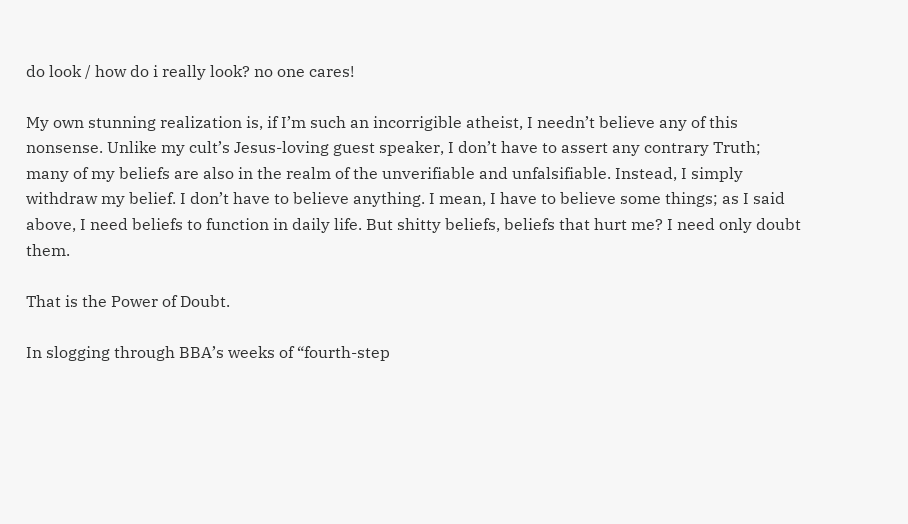do look / how do i really look? no one cares!

My own stunning realization is, if I’m such an incorrigible atheist, I needn’t believe any of this nonsense. Unlike my cult’s Jesus-loving guest speaker, I don’t have to assert any contrary Truth; many of my beliefs are also in the realm of the unverifiable and unfalsifiable. Instead, I simply withdraw my belief. I don’t have to believe anything. I mean, I have to believe some things; as I said above, I need beliefs to function in daily life. But shitty beliefs, beliefs that hurt me? I need only doubt them.

That is the Power of Doubt.

In slogging through BBA’s weeks of “fourth-step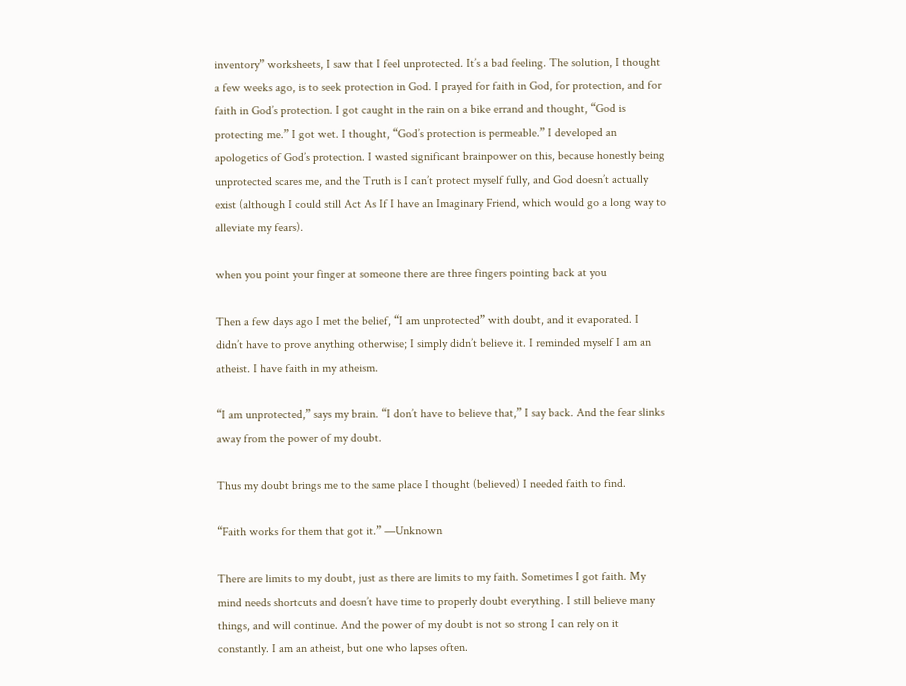inventory” worksheets, I saw that I feel unprotected. It’s a bad feeling. The solution, I thought a few weeks ago, is to seek protection in God. I prayed for faith in God, for protection, and for faith in God’s protection. I got caught in the rain on a bike errand and thought, “God is protecting me.” I got wet. I thought, “God’s protection is permeable.” I developed an apologetics of God’s protection. I wasted significant brainpower on this, because honestly being unprotected scares me, and the Truth is I can’t protect myself fully, and God doesn’t actually exist (although I could still Act As If I have an Imaginary Friend, which would go a long way to alleviate my fears).

when you point your finger at someone there are three fingers pointing back at you

Then a few days ago I met the belief, “I am unprotected” with doubt, and it evaporated. I didn’t have to prove anything otherwise; I simply didn’t believe it. I reminded myself I am an atheist. I have faith in my atheism.

“I am unprotected,” says my brain. “I don’t have to believe that,” I say back. And the fear slinks away from the power of my doubt.

Thus my doubt brings me to the same place I thought (believed) I needed faith to find.

“Faith works for them that got it.” —Unknown

There are limits to my doubt, just as there are limits to my faith. Sometimes I got faith. My mind needs shortcuts and doesn’t have time to properly doubt everything. I still believe many things, and will continue. And the power of my doubt is not so strong I can rely on it constantly. I am an atheist, but one who lapses often.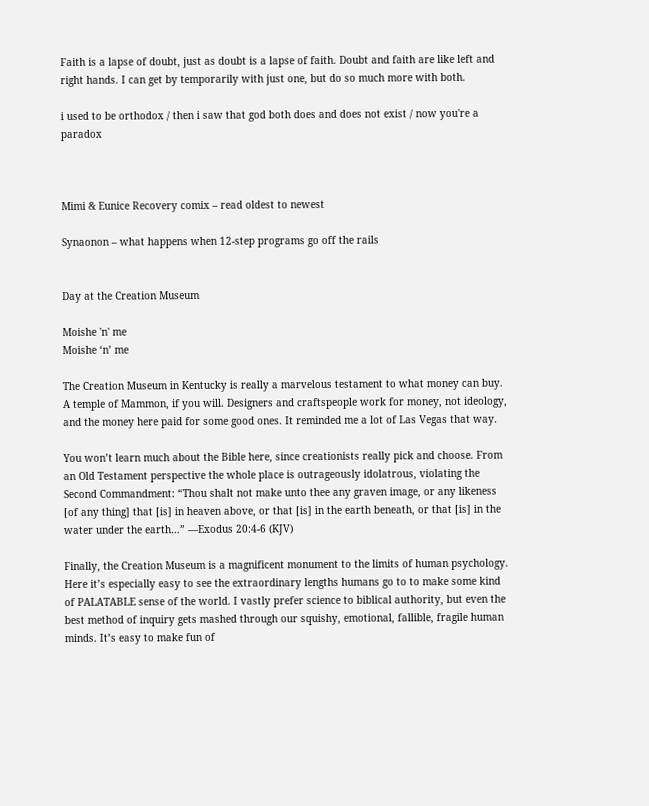Faith is a lapse of doubt, just as doubt is a lapse of faith. Doubt and faith are like left and right hands. I can get by temporarily with just one, but do so much more with both.

i used to be orthodox / then i saw that god both does and does not exist / now you're a paradox



Mimi & Eunice Recovery comix – read oldest to newest

Synaonon – what happens when 12-step programs go off the rails


Day at the Creation Museum

Moishe 'n' me
Moishe ‘n’ me

The Creation Museum in Kentucky is really a marvelous testament to what money can buy. A temple of Mammon, if you will. Designers and craftspeople work for money, not ideology, and the money here paid for some good ones. It reminded me a lot of Las Vegas that way.

You won’t learn much about the Bible here, since creationists really pick and choose. From an Old Testament perspective the whole place is outrageously idolatrous, violating the Second Commandment: “Thou shalt not make unto thee any graven image, or any likeness [of any thing] that [is] in heaven above, or that [is] in the earth beneath, or that [is] in the water under the earth…” —Exodus 20:4-6 (KJV)

Finally, the Creation Museum is a magnificent monument to the limits of human psychology. Here it’s especially easy to see the extraordinary lengths humans go to to make some kind of PALATABLE sense of the world. I vastly prefer science to biblical authority, but even the best method of inquiry gets mashed through our squishy, emotional, fallible, fragile human minds. It’s easy to make fun of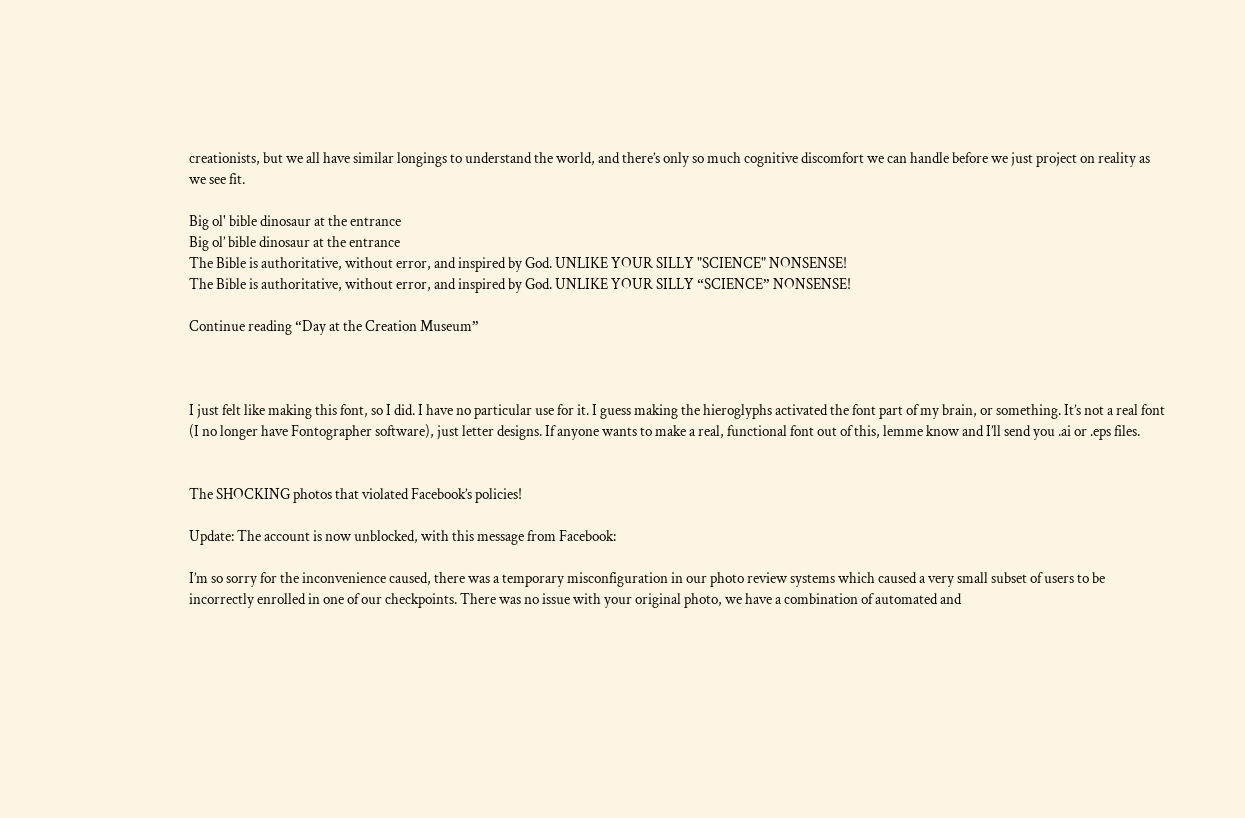creationists, but we all have similar longings to understand the world, and there’s only so much cognitive discomfort we can handle before we just project on reality as we see fit.

Big ol' bible dinosaur at the entrance
Big ol’ bible dinosaur at the entrance
The Bible is authoritative, without error, and inspired by God. UNLIKE YOUR SILLY "SCIENCE" NONSENSE!
The Bible is authoritative, without error, and inspired by God. UNLIKE YOUR SILLY “SCIENCE” NONSENSE!

Continue reading “Day at the Creation Museum”



I just felt like making this font, so I did. I have no particular use for it. I guess making the hieroglyphs activated the font part of my brain, or something. It’s not a real font (I no longer have Fontographer software), just letter designs. If anyone wants to make a real, functional font out of this, lemme know and I’ll send you .ai or .eps files.


The SHOCKING photos that violated Facebook’s policies!

Update: The account is now unblocked, with this message from Facebook:

I’m so sorry for the inconvenience caused, there was a temporary misconfiguration in our photo review systems which caused a very small subset of users to be incorrectly enrolled in one of our checkpoints. There was no issue with your original photo, we have a combination of automated and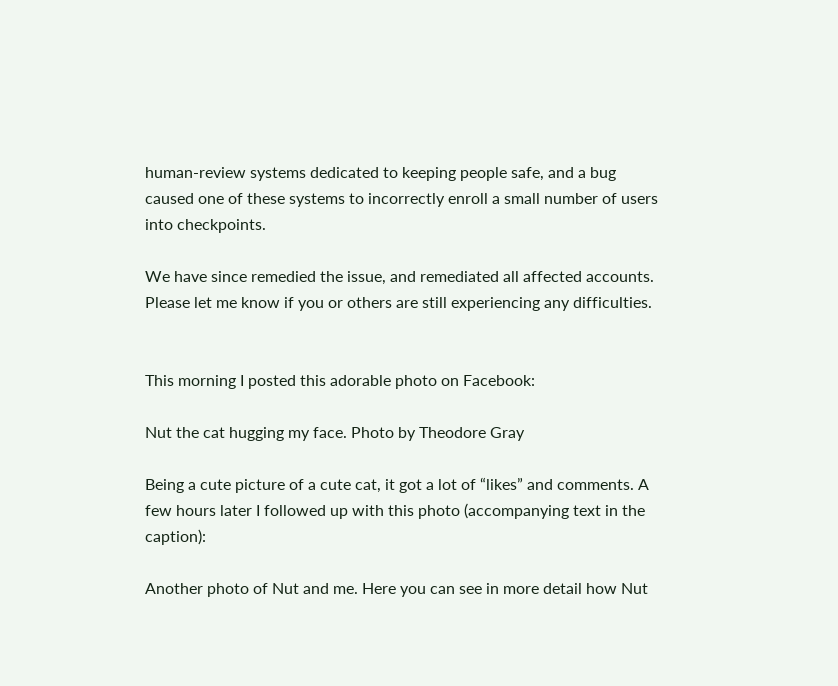human-review systems dedicated to keeping people safe, and a bug caused one of these systems to incorrectly enroll a small number of users into checkpoints.

We have since remedied the issue, and remediated all affected accounts. Please let me know if you or others are still experiencing any difficulties.


This morning I posted this adorable photo on Facebook:

Nut the cat hugging my face. Photo by Theodore Gray

Being a cute picture of a cute cat, it got a lot of “likes” and comments. A few hours later I followed up with this photo (accompanying text in the caption):

Another photo of Nut and me. Here you can see in more detail how Nut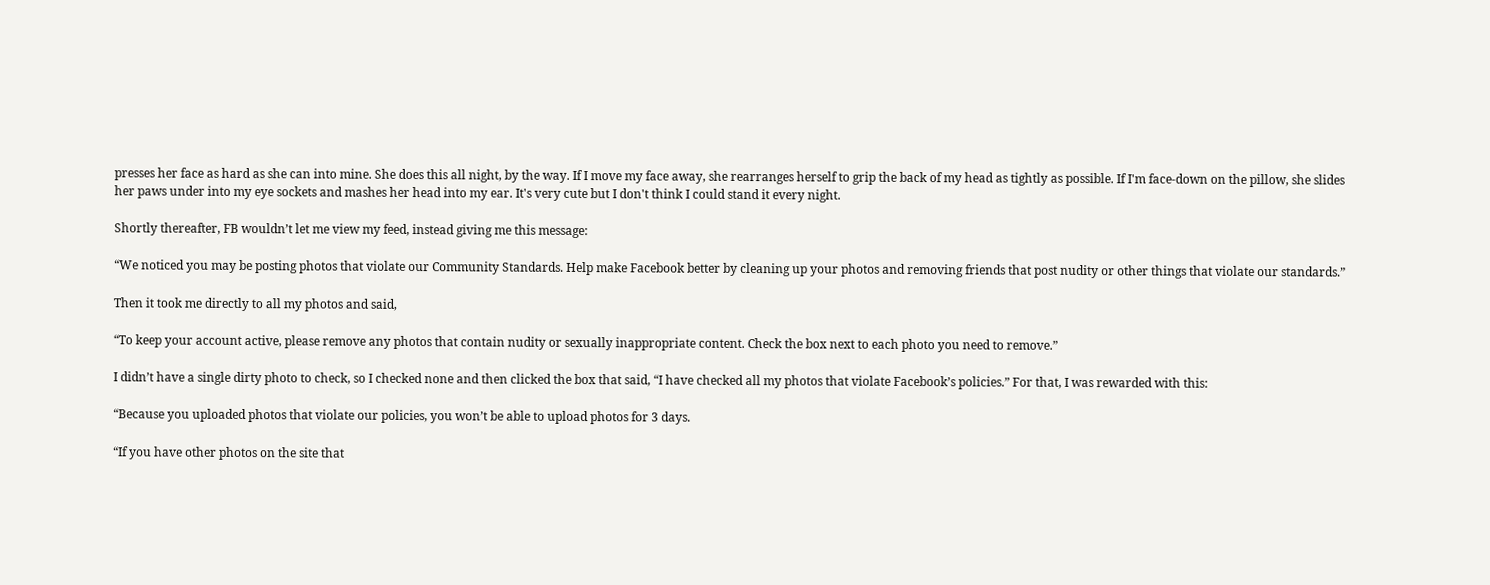presses her face as hard as she can into mine. She does this all night, by the way. If I move my face away, she rearranges herself to grip the back of my head as tightly as possible. If I'm face-down on the pillow, she slides her paws under into my eye sockets and mashes her head into my ear. It's very cute but I don't think I could stand it every night.

Shortly thereafter, FB wouldn’t let me view my feed, instead giving me this message:

“We noticed you may be posting photos that violate our Community Standards. Help make Facebook better by cleaning up your photos and removing friends that post nudity or other things that violate our standards.”

Then it took me directly to all my photos and said,

“To keep your account active, please remove any photos that contain nudity or sexually inappropriate content. Check the box next to each photo you need to remove.”

I didn’t have a single dirty photo to check, so I checked none and then clicked the box that said, “I have checked all my photos that violate Facebook’s policies.” For that, I was rewarded with this:

“Because you uploaded photos that violate our policies, you won’t be able to upload photos for 3 days.

“If you have other photos on the site that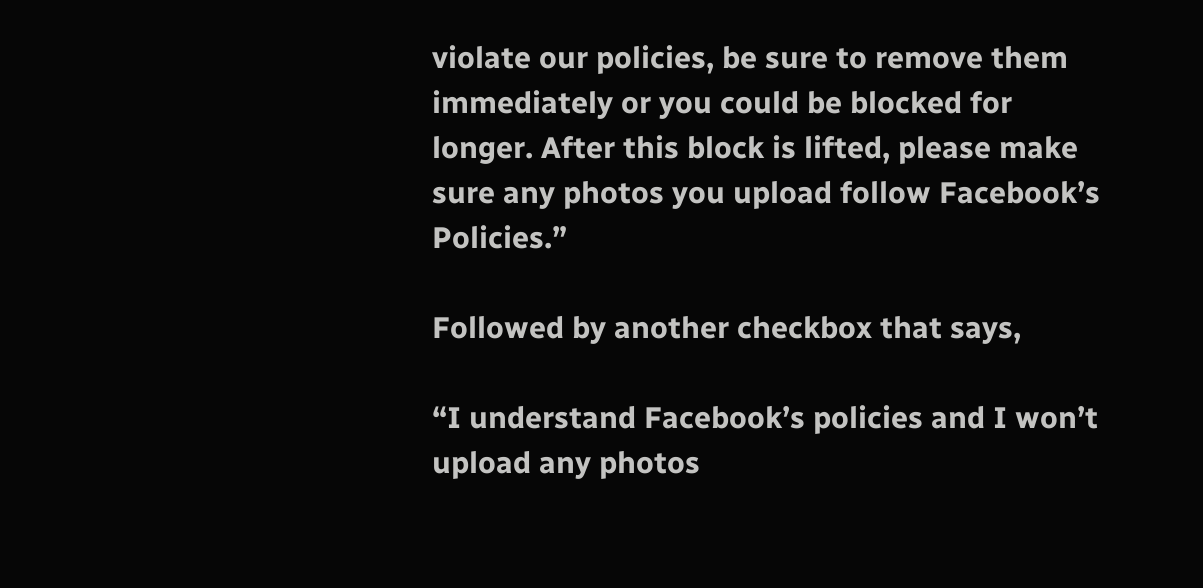violate our policies, be sure to remove them immediately or you could be blocked for longer. After this block is lifted, please make sure any photos you upload follow Facebook’s Policies.”

Followed by another checkbox that says,

“I understand Facebook’s policies and I won’t upload any photos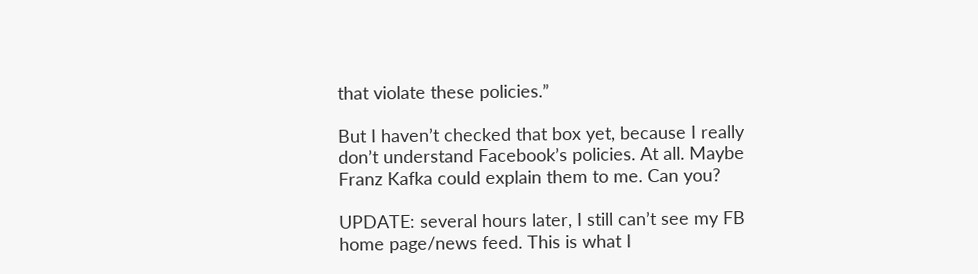that violate these policies.”

But I haven’t checked that box yet, because I really don’t understand Facebook’s policies. At all. Maybe Franz Kafka could explain them to me. Can you?

UPDATE: several hours later, I still can’t see my FB home page/news feed. This is what I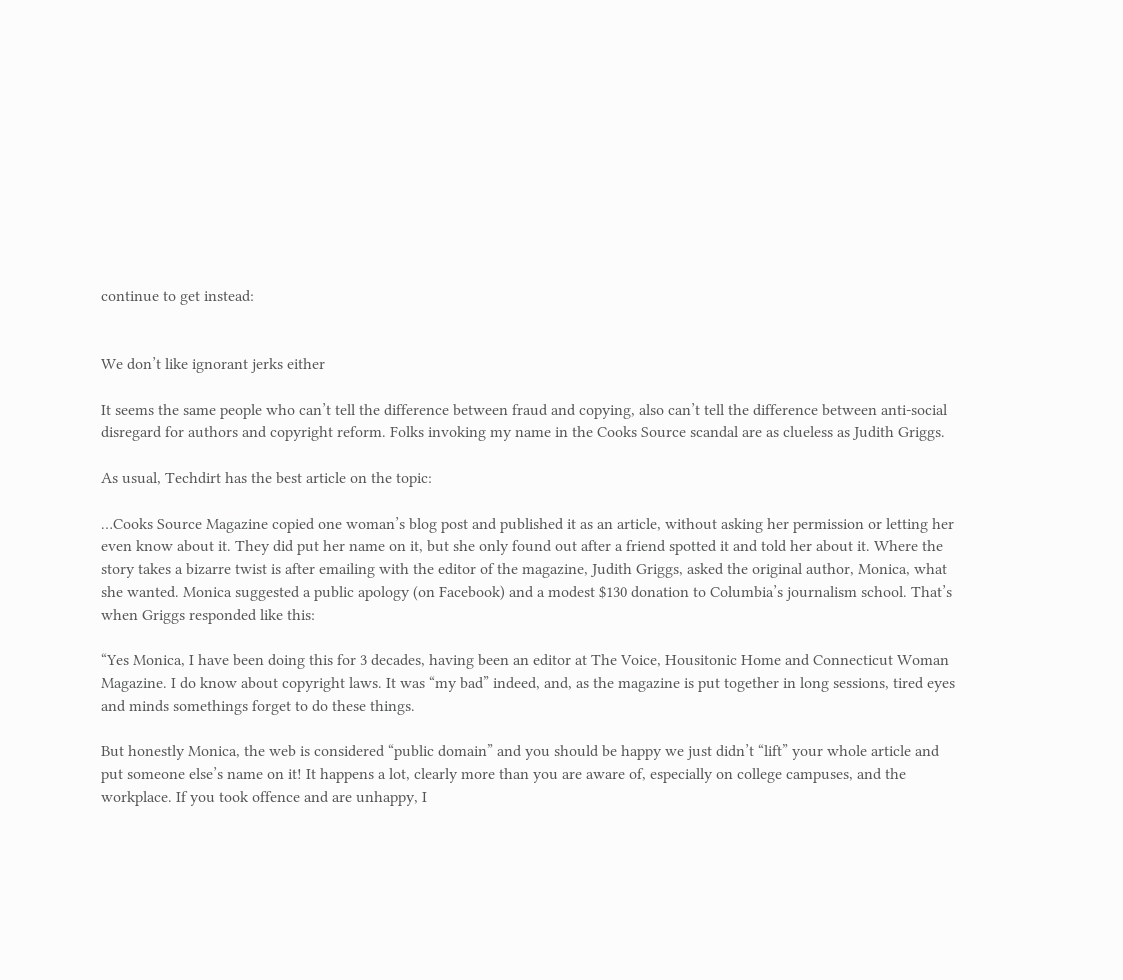continue to get instead:


We don’t like ignorant jerks either

It seems the same people who can’t tell the difference between fraud and copying, also can’t tell the difference between anti-social disregard for authors and copyright reform. Folks invoking my name in the Cooks Source scandal are as clueless as Judith Griggs.

As usual, Techdirt has the best article on the topic:

…Cooks Source Magazine copied one woman’s blog post and published it as an article, without asking her permission or letting her even know about it. They did put her name on it, but she only found out after a friend spotted it and told her about it. Where the story takes a bizarre twist is after emailing with the editor of the magazine, Judith Griggs, asked the original author, Monica, what she wanted. Monica suggested a public apology (on Facebook) and a modest $130 donation to Columbia’s journalism school. That’s when Griggs responded like this:

“Yes Monica, I have been doing this for 3 decades, having been an editor at The Voice, Housitonic Home and Connecticut Woman Magazine. I do know about copyright laws. It was “my bad” indeed, and, as the magazine is put together in long sessions, tired eyes and minds somethings forget to do these things.

But honestly Monica, the web is considered “public domain” and you should be happy we just didn’t “lift” your whole article and put someone else’s name on it! It happens a lot, clearly more than you are aware of, especially on college campuses, and the workplace. If you took offence and are unhappy, I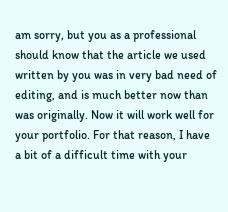am sorry, but you as a professional should know that the article we used written by you was in very bad need of editing, and is much better now than was originally. Now it will work well for your portfolio. For that reason, I have a bit of a difficult time with your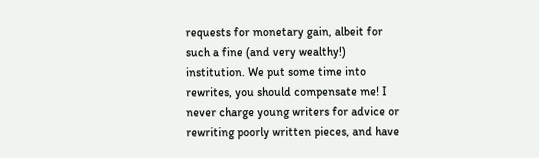requests for monetary gain, albeit for such a fine (and very wealthy!) institution. We put some time into rewrites, you should compensate me! I never charge young writers for advice or rewriting poorly written pieces, and have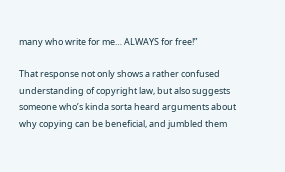many who write for me… ALWAYS for free!”

That response not only shows a rather confused understanding of copyright law, but also suggests someone who’s kinda sorta heard arguments about why copying can be beneficial, and jumbled them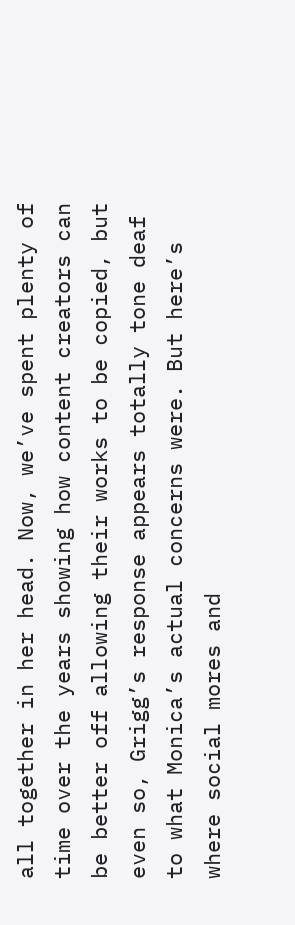all together in her head. Now, we’ve spent plenty of time over the years showing how content creators can be better off allowing their works to be copied, but even so, Grigg’s response appears totally tone deaf to what Monica’s actual concerns were. But here’s where social mores and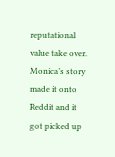reputational value take over. Monica’s story made it onto Reddit and it got picked up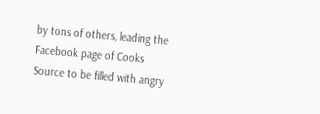by tons of others, leading the Facebook page of Cooks Source to be filled with angry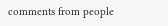comments from people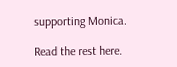supporting Monica.

Read the rest here.